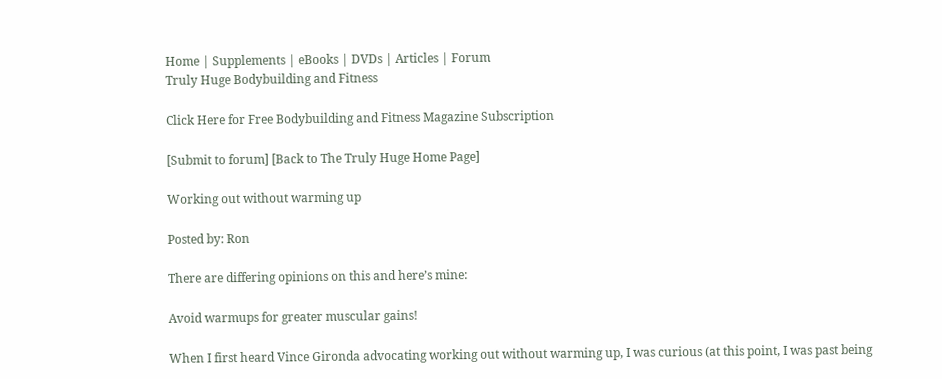Home | Supplements | eBooks | DVDs | Articles | Forum
Truly Huge Bodybuilding and Fitness

Click Here for Free Bodybuilding and Fitness Magazine Subscription

[Submit to forum] [Back to The Truly Huge Home Page]

Working out without warming up

Posted by: Ron

There are differing opinions on this and here’s mine:

Avoid warmups for greater muscular gains!

When I first heard Vince Gironda advocating working out without warming up, I was curious (at this point, I was past being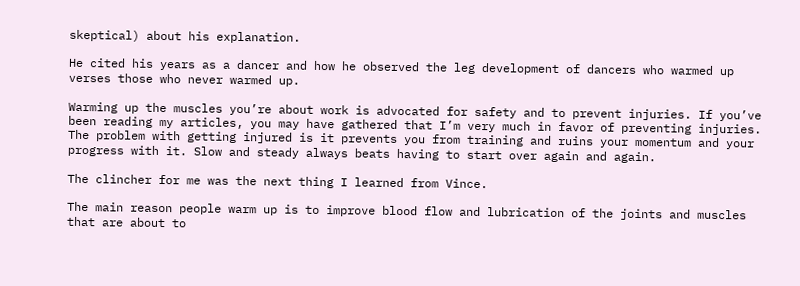skeptical) about his explanation.

He cited his years as a dancer and how he observed the leg development of dancers who warmed up verses those who never warmed up.

Warming up the muscles you’re about work is advocated for safety and to prevent injuries. If you’ve been reading my articles, you may have gathered that I’m very much in favor of preventing injuries. The problem with getting injured is it prevents you from training and ruins your momentum and your progress with it. Slow and steady always beats having to start over again and again.

The clincher for me was the next thing I learned from Vince.

The main reason people warm up is to improve blood flow and lubrication of the joints and muscles that are about to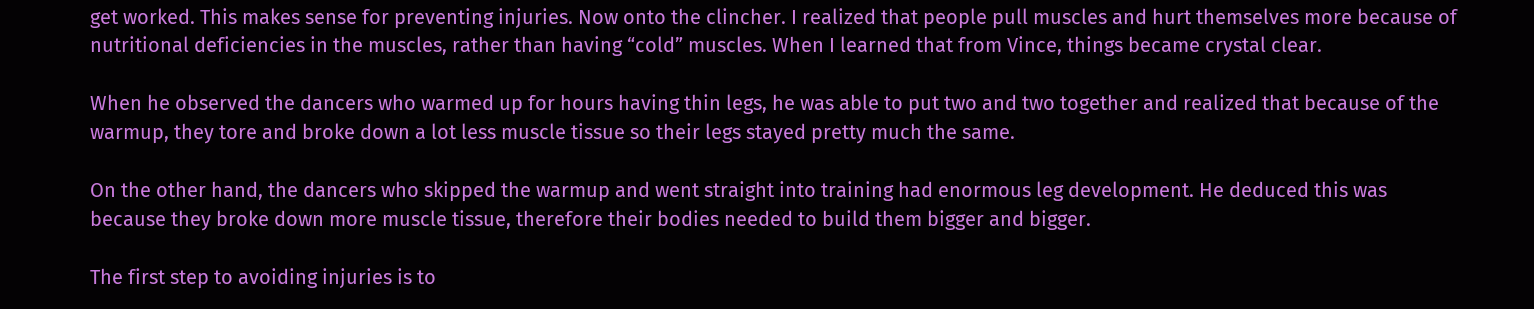get worked. This makes sense for preventing injuries. Now onto the clincher. I realized that people pull muscles and hurt themselves more because of nutritional deficiencies in the muscles, rather than having “cold” muscles. When I learned that from Vince, things became crystal clear.

When he observed the dancers who warmed up for hours having thin legs, he was able to put two and two together and realized that because of the warmup, they tore and broke down a lot less muscle tissue so their legs stayed pretty much the same.

On the other hand, the dancers who skipped the warmup and went straight into training had enormous leg development. He deduced this was because they broke down more muscle tissue, therefore their bodies needed to build them bigger and bigger.

The first step to avoiding injuries is to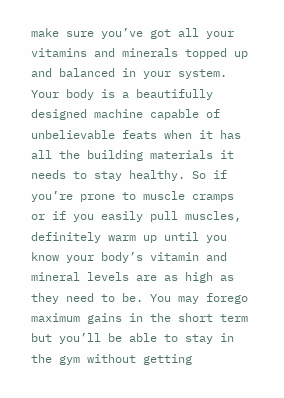make sure you’ve got all your vitamins and minerals topped up and balanced in your system. Your body is a beautifully designed machine capable of unbelievable feats when it has all the building materials it needs to stay healthy. So if you’re prone to muscle cramps or if you easily pull muscles, definitely warm up until you know your body’s vitamin and mineral levels are as high as they need to be. You may forego maximum gains in the short term but you’ll be able to stay in the gym without getting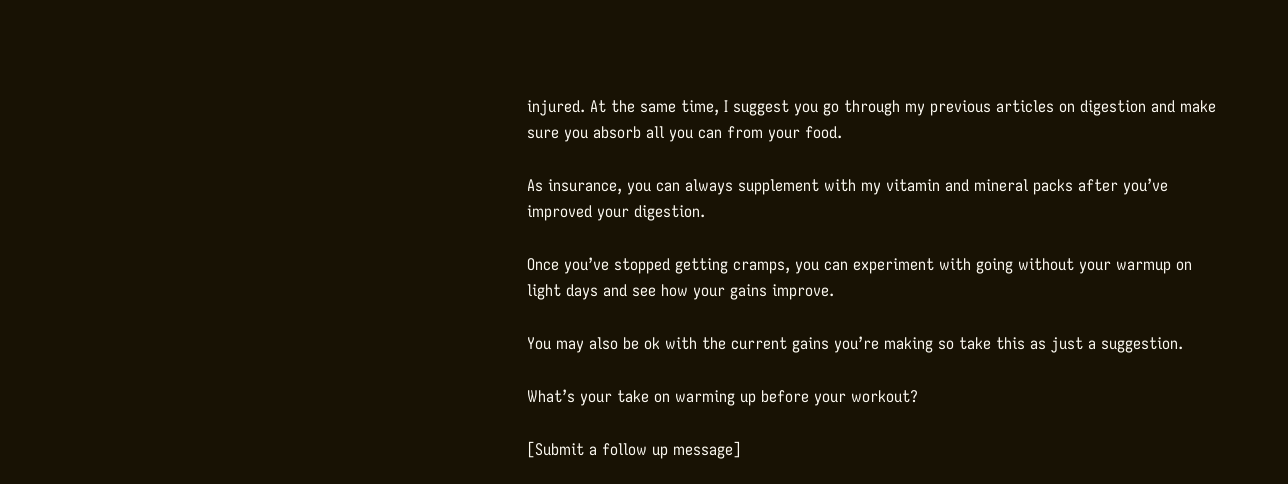injured. At the same time, I suggest you go through my previous articles on digestion and make sure you absorb all you can from your food.

As insurance, you can always supplement with my vitamin and mineral packs after you’ve improved your digestion.

Once you’ve stopped getting cramps, you can experiment with going without your warmup on light days and see how your gains improve.

You may also be ok with the current gains you’re making so take this as just a suggestion.

What’s your take on warming up before your workout?

[Submit a follow up message]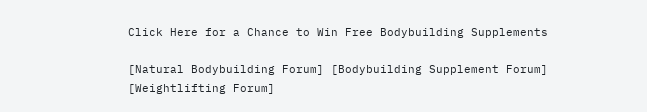Click Here for a Chance to Win Free Bodybuilding Supplements

[Natural Bodybuilding Forum] [Bodybuilding Supplement Forum] [Weightlifting Forum]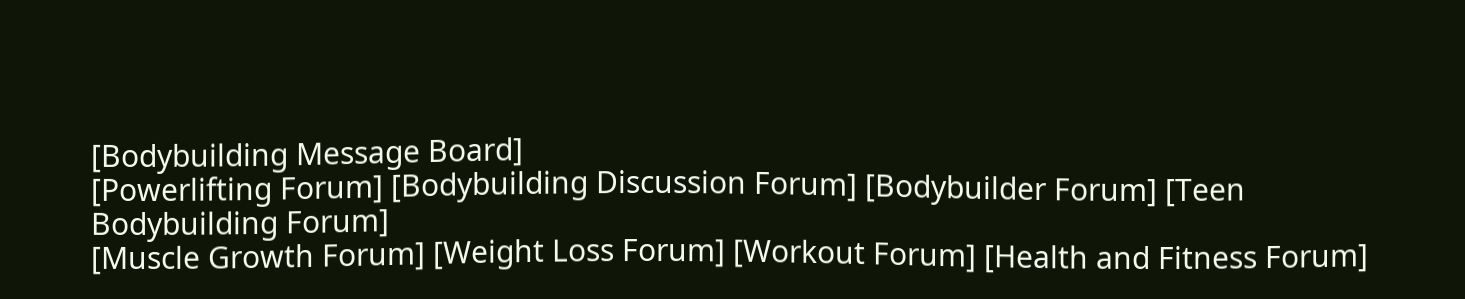[Bodybuilding Message Board]
[Powerlifting Forum] [Bodybuilding Discussion Forum] [Bodybuilder Forum] [Teen Bodybuilding Forum]
[Muscle Growth Forum] [Weight Loss Forum] [Workout Forum] [Health and Fitness Forum]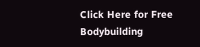Click Here for Free Bodybuilding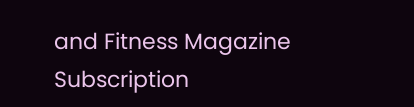and Fitness Magazine Subscription